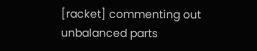[racket] commenting out unbalanced parts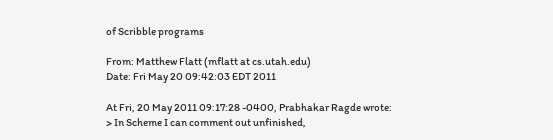of Scribble programs

From: Matthew Flatt (mflatt at cs.utah.edu)
Date: Fri May 20 09:42:03 EDT 2011

At Fri, 20 May 2011 09:17:28 -0400, Prabhakar Ragde wrote:
> In Scheme I can comment out unfinished,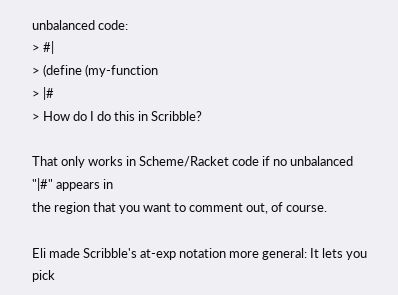unbalanced code:
> #|
> (define (my-function
> |#
> How do I do this in Scribble?

That only works in Scheme/Racket code if no unbalanced "|#" appears in
the region that you want to comment out, of course.

Eli made Scribble's at-exp notation more general: It lets you pick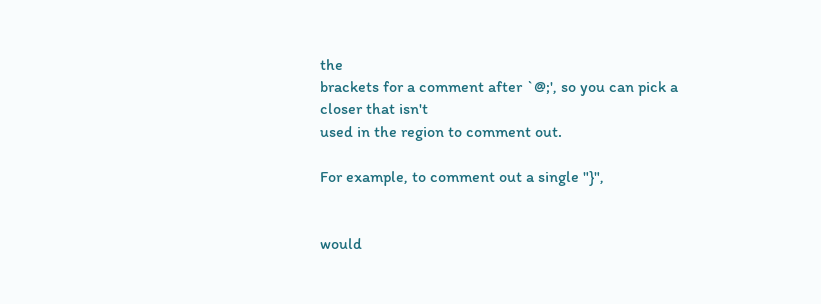the
brackets for a comment after `@;', so you can pick a closer that isn't
used in the region to comment out.

For example, to comment out a single "}",


would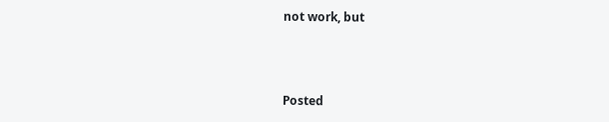not work, but



Posted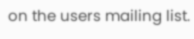on the users mailing list.